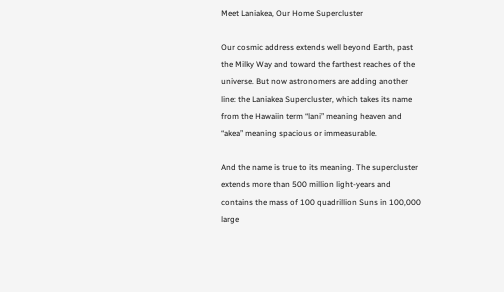Meet Laniakea, Our Home Supercluster

Our cosmic address extends well beyond Earth, past the Milky Way and toward the farthest reaches of the universe. But now astronomers are adding another line: the Laniakea Supercluster, which takes its name from the Hawaiin term “lani” meaning heaven and “akea” meaning spacious or immeasurable.

And the name is true to its meaning. The supercluster extends more than 500 million light-years and contains the mass of 100 quadrillion Suns in 100,000 large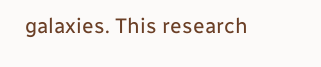galaxies. This research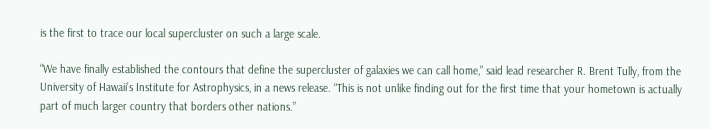is the first to trace our local supercluster on such a large scale.

“We have finally established the contours that define the supercluster of galaxies we can call home,” said lead researcher R. Brent Tully, from the University of Hawaii’s Institute for Astrophysics, in a news release. “This is not unlike finding out for the first time that your hometown is actually part of much larger country that borders other nations.”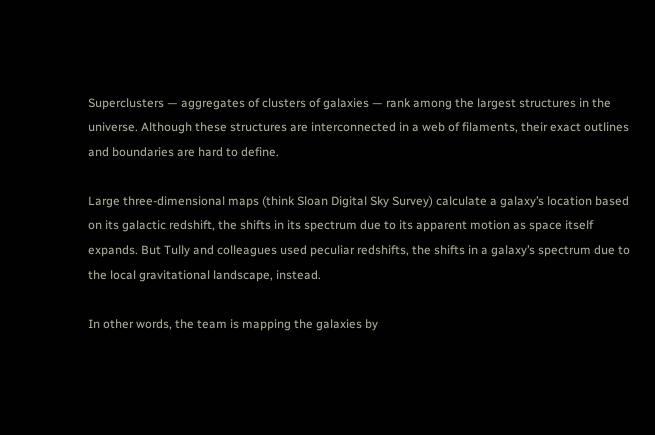Superclusters — aggregates of clusters of galaxies — rank among the largest structures in the universe. Although these structures are interconnected in a web of filaments, their exact outlines and boundaries are hard to define.

Large three-dimensional maps (think Sloan Digital Sky Survey) calculate a galaxy’s location based on its galactic redshift, the shifts in its spectrum due to its apparent motion as space itself expands. But Tully and colleagues used peculiar redshifts, the shifts in a galaxy’s spectrum due to the local gravitational landscape, instead.

In other words, the team is mapping the galaxies by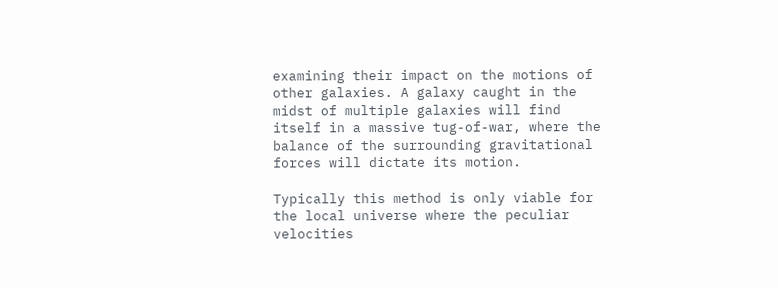examining their impact on the motions of other galaxies. A galaxy caught in the midst of multiple galaxies will find itself in a massive tug-of-war, where the balance of the surrounding gravitational forces will dictate its motion.

Typically this method is only viable for the local universe where the peculiar velocities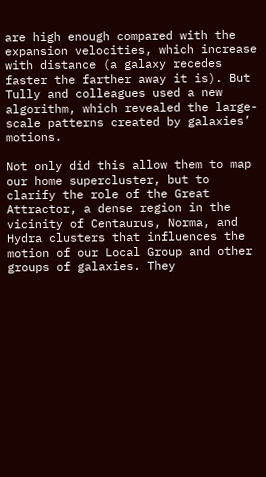are high enough compared with the expansion velocities, which increase with distance (a galaxy recedes faster the farther away it is). But Tully and colleagues used a new algorithm, which revealed the large-scale patterns created by galaxies’ motions.

Not only did this allow them to map our home supercluster, but to clarify the role of the Great Attractor, a dense region in the vicinity of Centaurus, Norma, and Hydra clusters that influences the motion of our Local Group and other groups of galaxies. They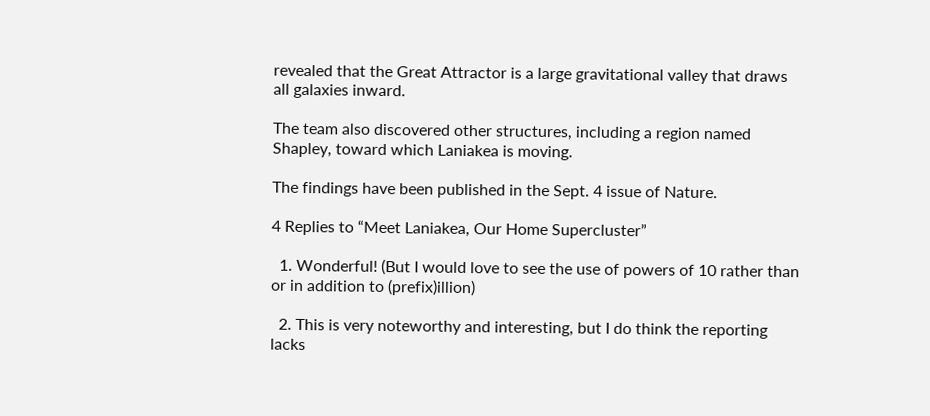revealed that the Great Attractor is a large gravitational valley that draws all galaxies inward.

The team also discovered other structures, including a region named Shapley, toward which Laniakea is moving.

The findings have been published in the Sept. 4 issue of Nature.

4 Replies to “Meet Laniakea, Our Home Supercluster”

  1. Wonderful! (But I would love to see the use of powers of 10 rather than or in addition to (prefix)illion)

  2. This is very noteworthy and interesting, but I do think the reporting lacks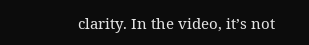clarity. In the video, it’s not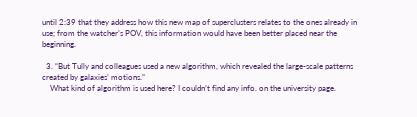until 2:39 that they address how this new map of superclusters relates to the ones already in use; from the watcher’s POV, this information would have been better placed near the beginning.

  3. “But Tully and colleagues used a new algorithm, which revealed the large-scale patterns created by galaxies’ motions.”
    What kind of algorithm is used here? I couldn’t find any info. on the university page.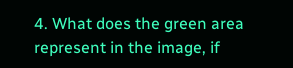4. What does the green area represent in the image, if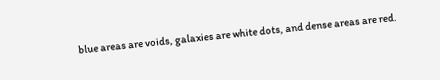blue areas are voids, galaxies are white dots, and dense areas are red.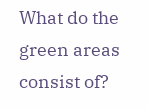What do the green areas consist of?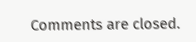Comments are closed.